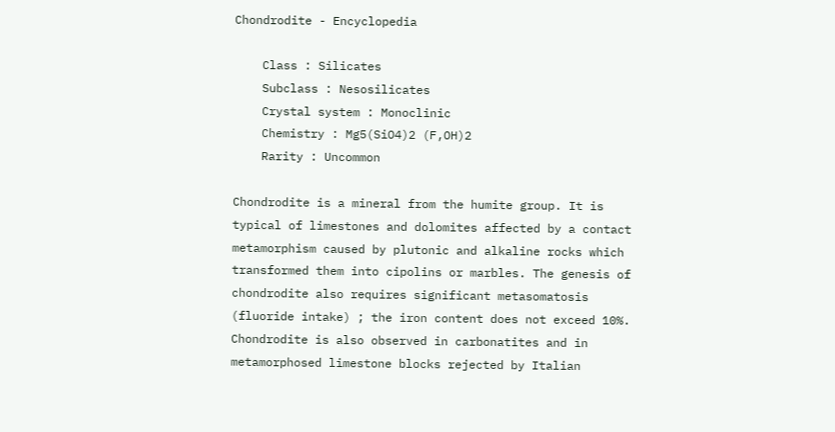Chondrodite - Encyclopedia

    Class : Silicates
    Subclass : Nesosilicates
    Crystal system : Monoclinic
    Chemistry : Mg5(SiO4)2 (F,OH)2
    Rarity : Uncommon

Chondrodite is a mineral from the humite group. It is typical of limestones and dolomites affected by a contact metamorphism caused by plutonic and alkaline rocks which transformed them into cipolins or marbles. The genesis of chondrodite also requires significant metasomatosis (fluoride intake) ; the iron content does not exceed 10%. Chondrodite is also observed in carbonatites and in metamorphosed limestone blocks rejected by Italian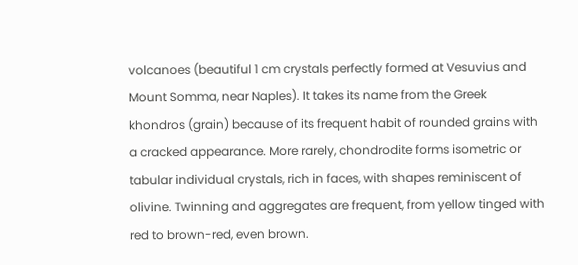volcanoes (beautiful 1 cm crystals perfectly formed at Vesuvius and Mount Somma, near Naples). It takes its name from the Greek khondros (grain) because of its frequent habit of rounded grains with a cracked appearance. More rarely, chondrodite forms isometric or tabular individual crystals, rich in faces, with shapes reminiscent of olivine. Twinning and aggregates are frequent, from yellow tinged with red to brown-red, even brown.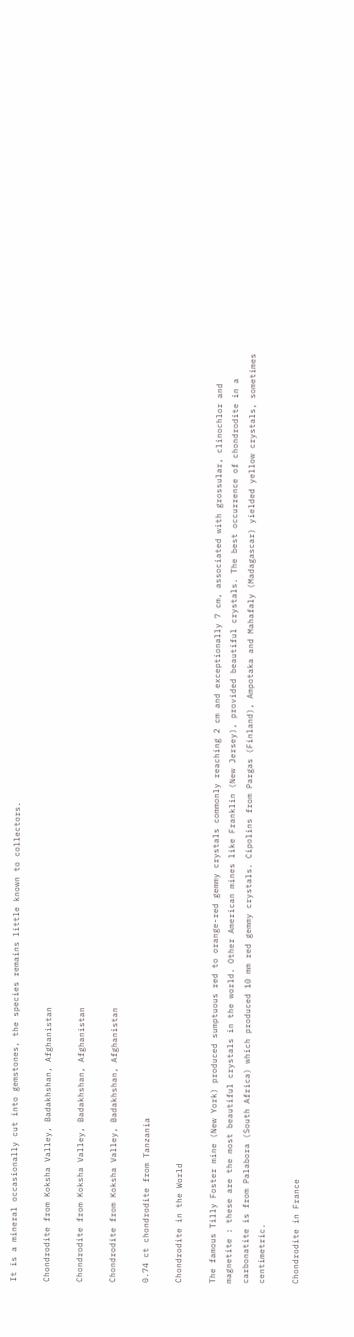It is a mineral occasionally cut into gemstones, the species remains little known to collectors.

Chondrodite from Koksha Valley, Badakhshan, Afghanistan

Chondrodite from Koksha Valley, Badakhshan, Afghanistan

Chondrodite from Koksha Valley, Badakhshan, Afghanistan

0.74 ct chondrodite from Tanzania

Chondrodite in the World

The famous Tilly Foster mine (New York) produced sumptuous red to orange-red gemmy crystals commonly reaching 2 cm and exceptionally 7 cm, associated with grossular, clinochlor and magnetite : these are the most beautiful crystals in the world. Other American mines like Franklin (New Jersey), provided beautiful crystals. The best occurrence of chondrodite in a carbonatite is from Palabora (South Africa) which produced 10 mm red gemmy crystals. Cipolins from Pargas (Finland), Ampotaka and Mahafaly (Madagascar) yielded yellow crystals, sometimes centimetric.

Chondrodite in France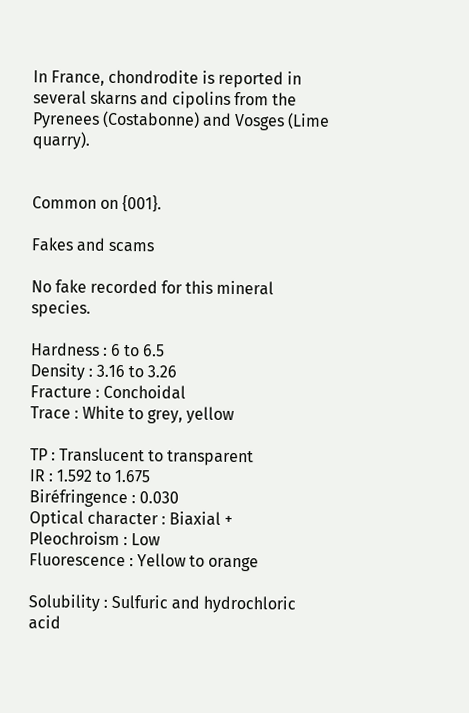In France, chondrodite is reported in several skarns and cipolins from the Pyrenees (Costabonne) and Vosges (Lime quarry).


Common on {001}.

Fakes and scams

No fake recorded for this mineral species.

Hardness : 6 to 6.5
Density : 3.16 to 3.26
Fracture : Conchoidal
Trace : White to grey, yellow

TP : Translucent to transparent
IR : 1.592 to 1.675
Biréfringence : 0.030
Optical character : Biaxial +
Pleochroism : Low
Fluorescence : Yellow to orange

Solubility : Sulfuric and hydrochloric acid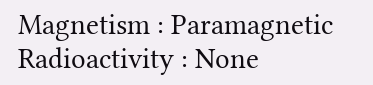Magnetism : Paramagnetic
Radioactivity : None